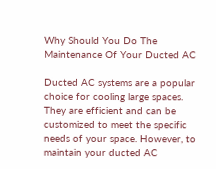Why Should You Do The Maintenance Of Your Ducted AC

Ducted AC systems are a popular choice for cooling large spaces. They are efficient and can be customized to meet the specific needs of your space. However, to maintain your ducted AC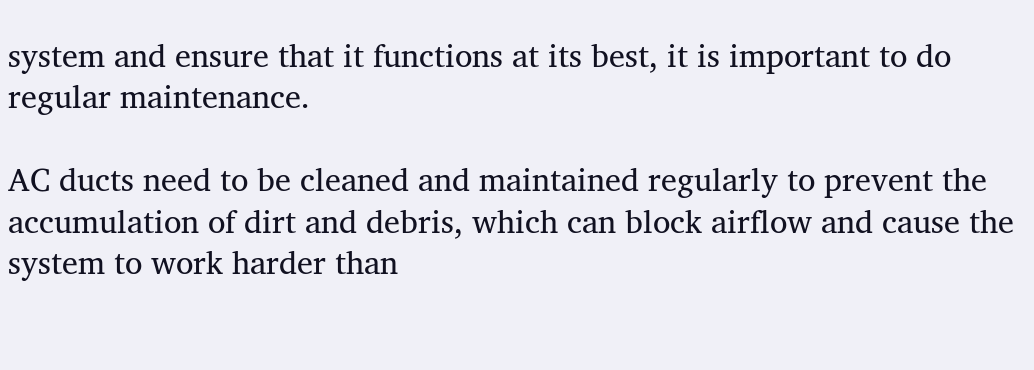system and ensure that it functions at its best, it is important to do regular maintenance.

AC ducts need to be cleaned and maintained regularly to prevent the accumulation of dirt and debris, which can block airflow and cause the system to work harder than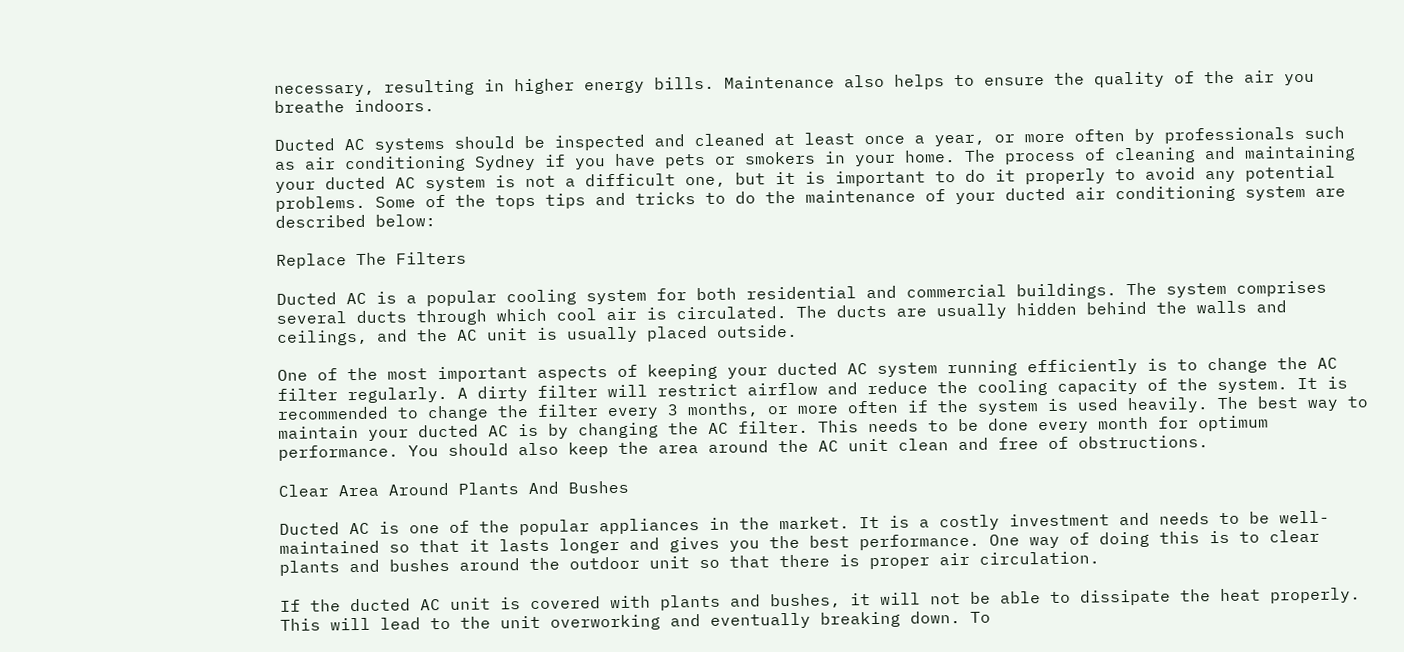necessary, resulting in higher energy bills. Maintenance also helps to ensure the quality of the air you breathe indoors.

Ducted AC systems should be inspected and cleaned at least once a year, or more often by professionals such as air conditioning Sydney if you have pets or smokers in your home. The process of cleaning and maintaining your ducted AC system is not a difficult one, but it is important to do it properly to avoid any potential problems. Some of the tops tips and tricks to do the maintenance of your ducted air conditioning system are described below:

Replace The Filters

Ducted AC is a popular cooling system for both residential and commercial buildings. The system comprises several ducts through which cool air is circulated. The ducts are usually hidden behind the walls and ceilings, and the AC unit is usually placed outside.

One of the most important aspects of keeping your ducted AC system running efficiently is to change the AC filter regularly. A dirty filter will restrict airflow and reduce the cooling capacity of the system. It is recommended to change the filter every 3 months, or more often if the system is used heavily. The best way to maintain your ducted AC is by changing the AC filter. This needs to be done every month for optimum performance. You should also keep the area around the AC unit clean and free of obstructions.

Clear Area Around Plants And Bushes

Ducted AC is one of the popular appliances in the market. It is a costly investment and needs to be well-maintained so that it lasts longer and gives you the best performance. One way of doing this is to clear plants and bushes around the outdoor unit so that there is proper air circulation.

If the ducted AC unit is covered with plants and bushes, it will not be able to dissipate the heat properly. This will lead to the unit overworking and eventually breaking down. To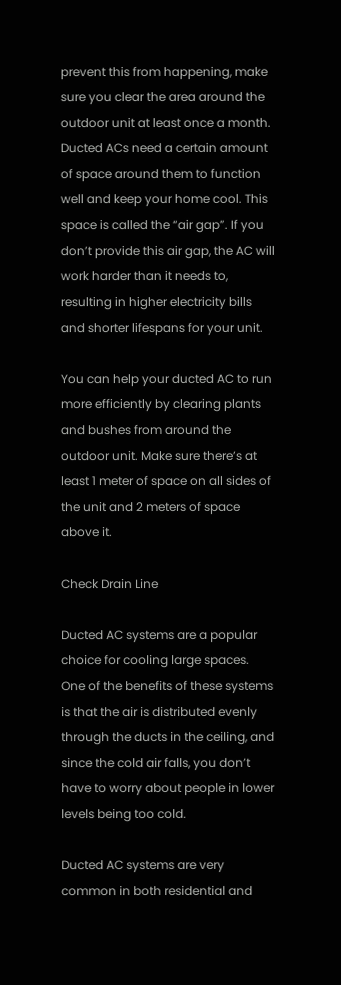prevent this from happening, make sure you clear the area around the outdoor unit at least once a month. Ducted ACs need a certain amount of space around them to function well and keep your home cool. This space is called the “air gap”. If you don’t provide this air gap, the AC will work harder than it needs to, resulting in higher electricity bills and shorter lifespans for your unit.

You can help your ducted AC to run more efficiently by clearing plants and bushes from around the outdoor unit. Make sure there’s at least 1 meter of space on all sides of the unit and 2 meters of space above it.

Check Drain Line

Ducted AC systems are a popular choice for cooling large spaces. One of the benefits of these systems is that the air is distributed evenly through the ducts in the ceiling, and since the cold air falls, you don’t have to worry about people in lower levels being too cold.

Ducted AC systems are very common in both residential and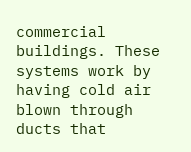commercial buildings. These systems work by having cold air blown through ducts that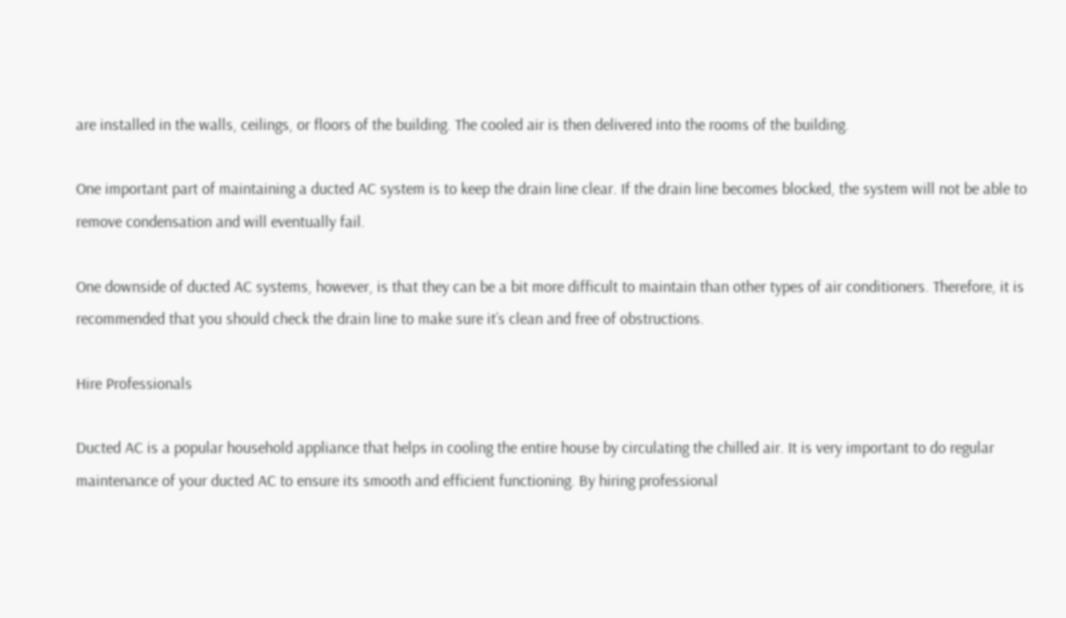are installed in the walls, ceilings, or floors of the building. The cooled air is then delivered into the rooms of the building.

One important part of maintaining a ducted AC system is to keep the drain line clear. If the drain line becomes blocked, the system will not be able to remove condensation and will eventually fail.

One downside of ducted AC systems, however, is that they can be a bit more difficult to maintain than other types of air conditioners. Therefore, it is recommended that you should check the drain line to make sure it’s clean and free of obstructions.

Hire Professionals

Ducted AC is a popular household appliance that helps in cooling the entire house by circulating the chilled air. It is very important to do regular maintenance of your ducted AC to ensure its smooth and efficient functioning. By hiring professional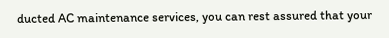ducted AC maintenance services, you can rest assured that your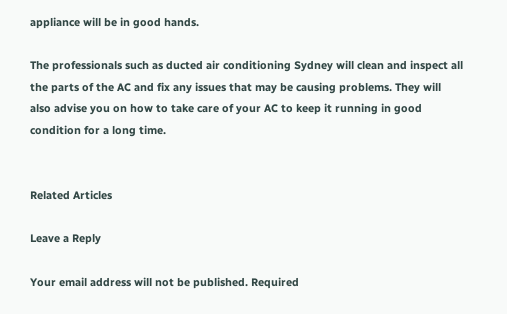appliance will be in good hands.

The professionals such as ducted air conditioning Sydney will clean and inspect all the parts of the AC and fix any issues that may be causing problems. They will also advise you on how to take care of your AC to keep it running in good condition for a long time.


Related Articles

Leave a Reply

Your email address will not be published. Required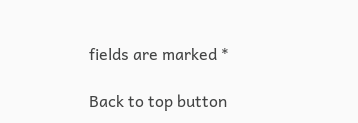fields are marked *

Back to top button